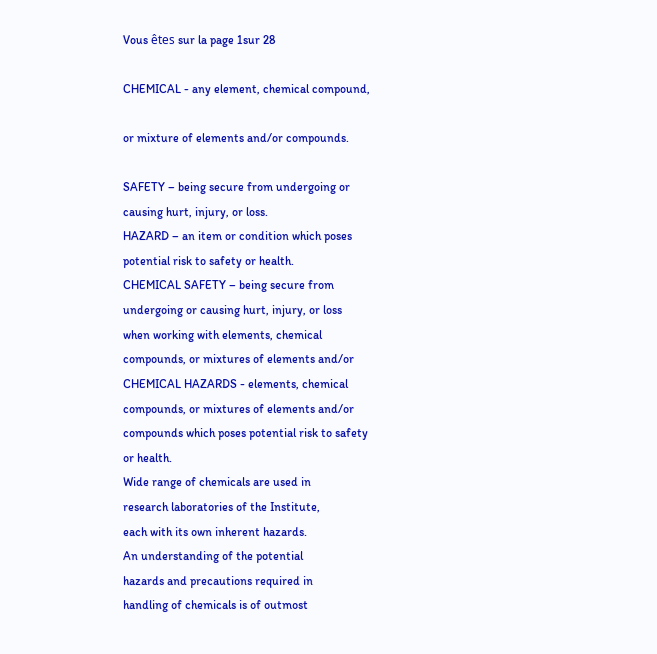Vous êtes sur la page 1sur 28

CHEMICAL - any element, chemical compound,

or mixture of elements and/or compounds.

SAFETY – being secure from undergoing or
causing hurt, injury, or loss.
HAZARD – an item or condition which poses
potential risk to safety or health.
CHEMICAL SAFETY – being secure from
undergoing or causing hurt, injury, or loss
when working with elements, chemical
compounds, or mixtures of elements and/or
CHEMICAL HAZARDS - elements, chemical
compounds, or mixtures of elements and/or
compounds which poses potential risk to safety
or health.
Wide range of chemicals are used in
research laboratories of the Institute,
each with its own inherent hazards.
An understanding of the potential
hazards and precautions required in
handling of chemicals is of outmost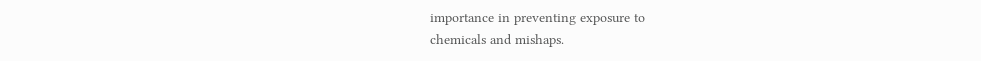importance in preventing exposure to
chemicals and mishaps.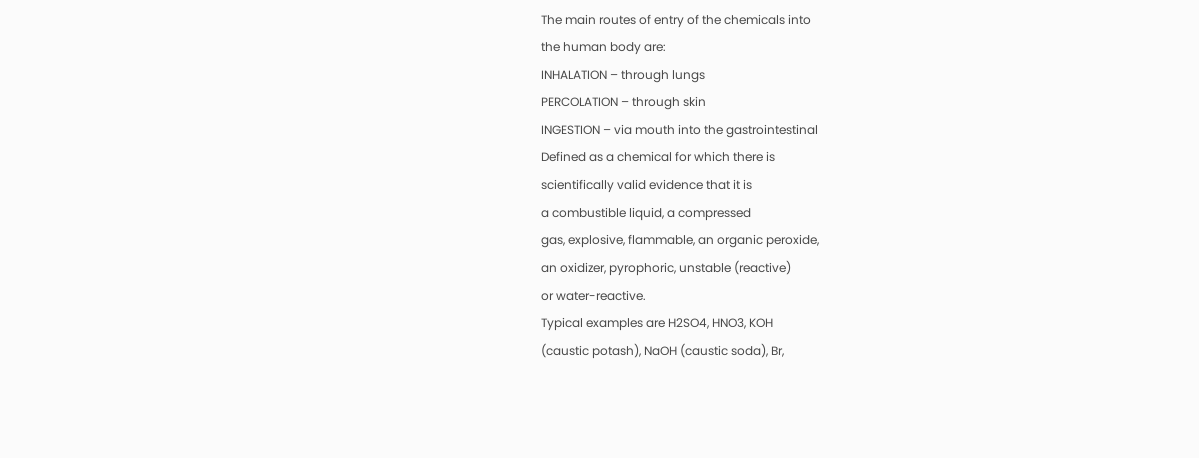The main routes of entry of the chemicals into
the human body are:
INHALATION – through lungs
PERCOLATION – through skin
INGESTION – via mouth into the gastrointestinal
Defined as a chemical for which there is
scientifically valid evidence that it is
a combustible liquid, a compressed
gas, explosive, flammable, an organic peroxide,
an oxidizer, pyrophoric, unstable (reactive)
or water-reactive.
Typical examples are H2SO4, HNO3, KOH
(caustic potash), NaOH (caustic soda), Br,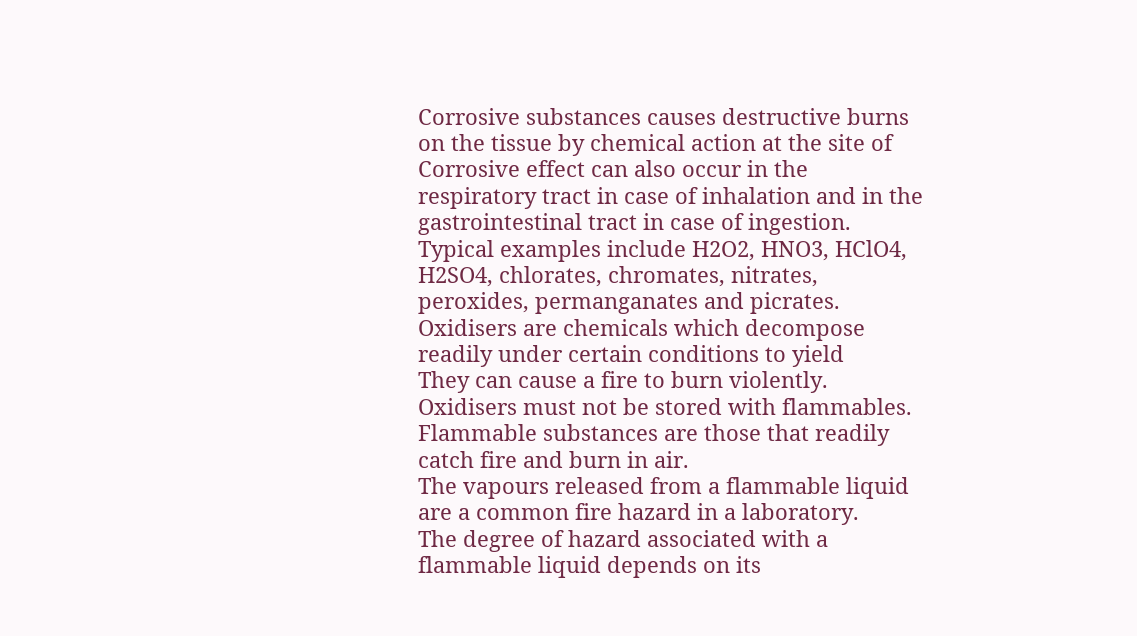Corrosive substances causes destructive burns
on the tissue by chemical action at the site of
Corrosive effect can also occur in the
respiratory tract in case of inhalation and in the
gastrointestinal tract in case of ingestion.
Typical examples include H2O2, HNO3, HClO4,
H2SO4, chlorates, chromates, nitrates,
peroxides, permanganates and picrates.
Oxidisers are chemicals which decompose
readily under certain conditions to yield
They can cause a fire to burn violently.
Oxidisers must not be stored with flammables.
Flammable substances are those that readily
catch fire and burn in air.
The vapours released from a flammable liquid
are a common fire hazard in a laboratory.
The degree of hazard associated with a
flammable liquid depends on its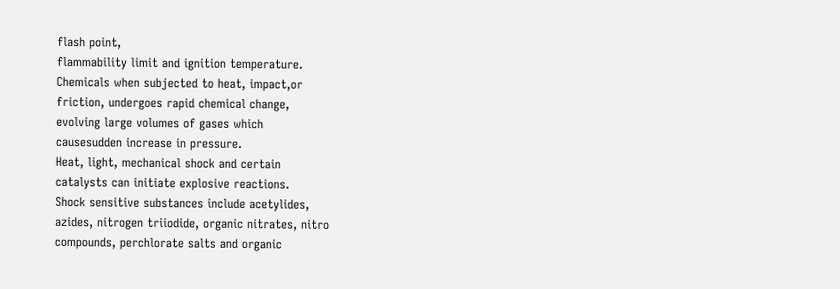flash point,
flammability limit and ignition temperature.
Chemicals when subjected to heat, impact,or
friction, undergoes rapid chemical change,
evolving large volumes of gases which
causesudden increase in pressure.
Heat, light, mechanical shock and certain
catalysts can initiate explosive reactions.
Shock sensitive substances include acetylides,
azides, nitrogen triiodide, organic nitrates, nitro
compounds, perchlorate salts and organic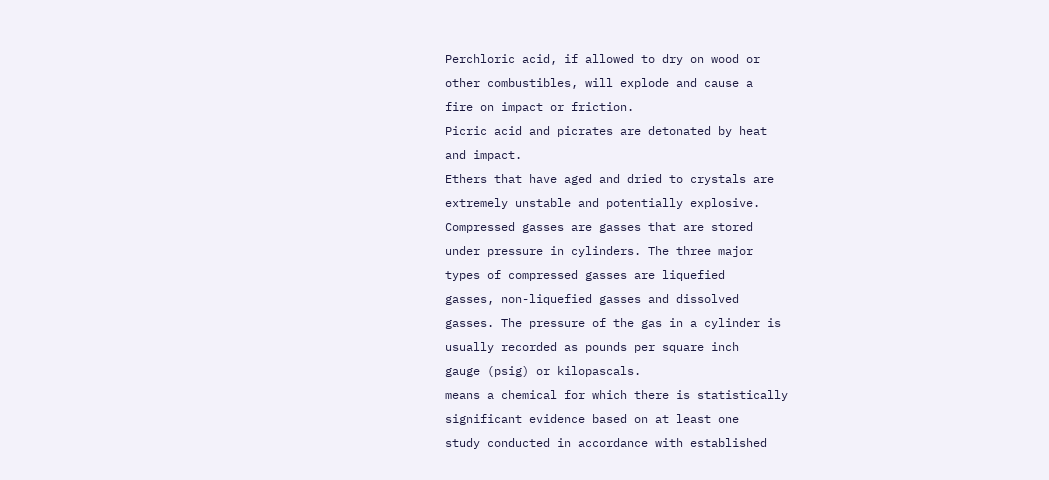Perchloric acid, if allowed to dry on wood or
other combustibles, will explode and cause a
fire on impact or friction.
Picric acid and picrates are detonated by heat
and impact.
Ethers that have aged and dried to crystals are
extremely unstable and potentially explosive.
Compressed gasses are gasses that are stored
under pressure in cylinders. The three major
types of compressed gasses are liquefied
gasses, non-liquefied gasses and dissolved
gasses. The pressure of the gas in a cylinder is
usually recorded as pounds per square inch
gauge (psig) or kilopascals.
means a chemical for which there is statistically
significant evidence based on at least one
study conducted in accordance with established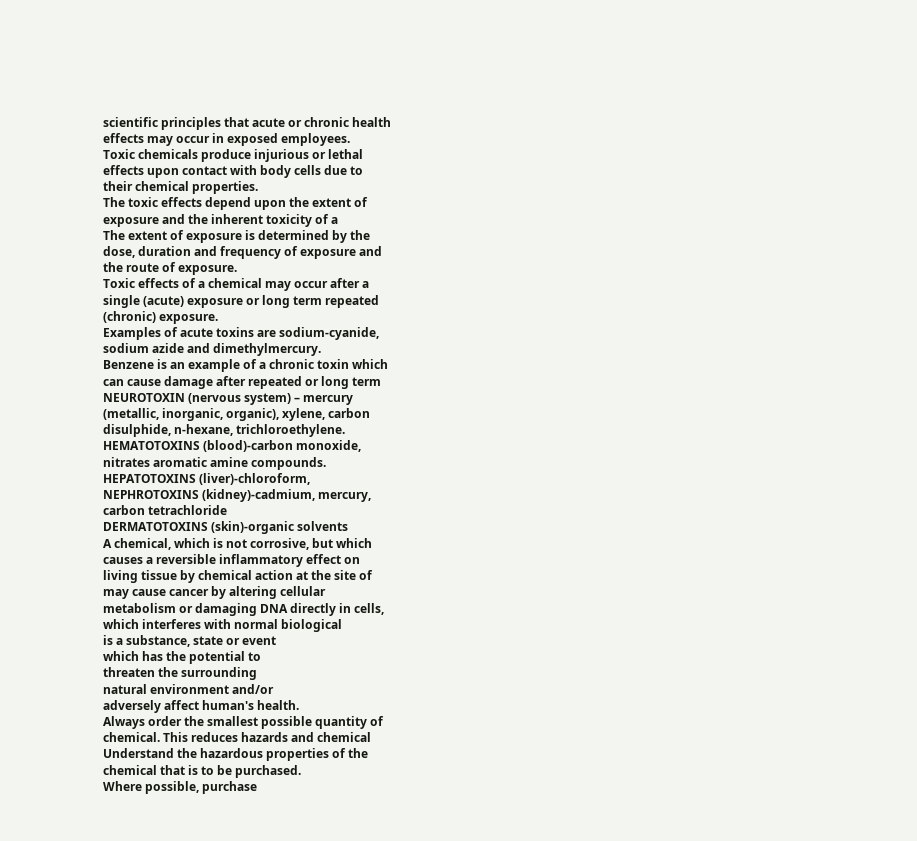scientific principles that acute or chronic health
effects may occur in exposed employees.
Toxic chemicals produce injurious or lethal
effects upon contact with body cells due to
their chemical properties.
The toxic effects depend upon the extent of
exposure and the inherent toxicity of a
The extent of exposure is determined by the
dose, duration and frequency of exposure and
the route of exposure.
Toxic effects of a chemical may occur after a
single (acute) exposure or long term repeated
(chronic) exposure.
Examples of acute toxins are sodium-cyanide,
sodium azide and dimethylmercury.
Benzene is an example of a chronic toxin which
can cause damage after repeated or long term
NEUROTOXIN (nervous system) – mercury
(metallic, inorganic, organic), xylene, carbon
disulphide, n-hexane, trichloroethylene.
HEMATOTOXINS (blood)-carbon monoxide,
nitrates aromatic amine compounds.
HEPATOTOXINS (liver)-chloroform,
NEPHROTOXINS (kidney)-cadmium, mercury,
carbon tetrachloride
DERMATOTOXINS (skin)-organic solvents
A chemical, which is not corrosive, but which
causes a reversible inflammatory effect on
living tissue by chemical action at the site of
may cause cancer by altering cellular
metabolism or damaging DNA directly in cells,
which interferes with normal biological
is a substance, state or event
which has the potential to
threaten the surrounding
natural environment and/or
adversely affect human's health.
Always order the smallest possible quantity of
chemical. This reduces hazards and chemical
Understand the hazardous properties of the
chemical that is to be purchased.
Where possible, purchase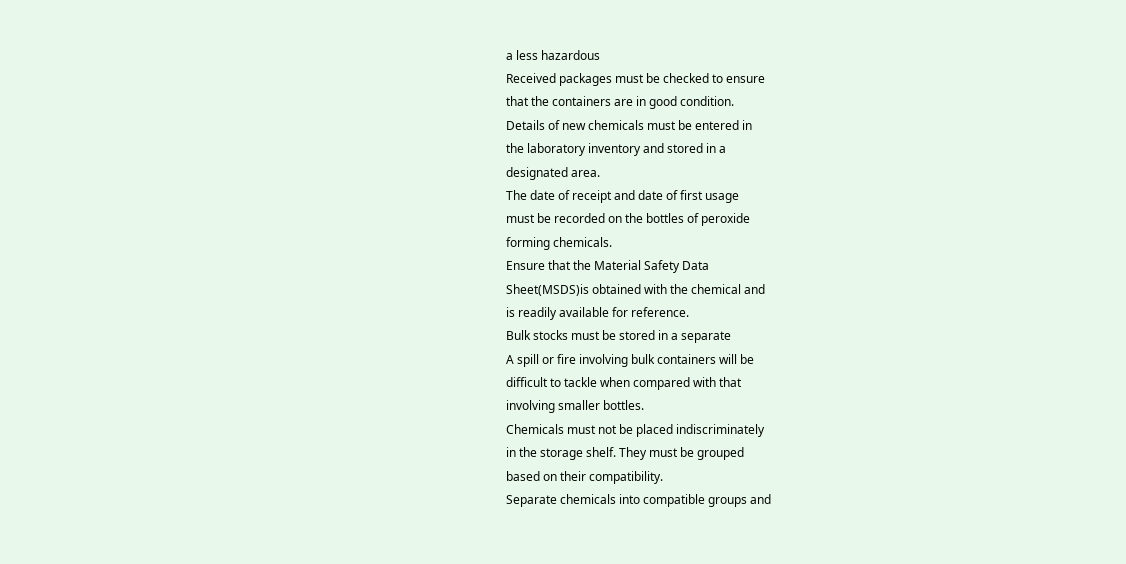a less hazardous
Received packages must be checked to ensure
that the containers are in good condition.
Details of new chemicals must be entered in
the laboratory inventory and stored in a
designated area.
The date of receipt and date of first usage
must be recorded on the bottles of peroxide
forming chemicals.
Ensure that the Material Safety Data
Sheet(MSDS)is obtained with the chemical and
is readily available for reference.
Bulk stocks must be stored in a separate
A spill or fire involving bulk containers will be
difficult to tackle when compared with that
involving smaller bottles.
Chemicals must not be placed indiscriminately
in the storage shelf. They must be grouped
based on their compatibility.
Separate chemicals into compatible groups and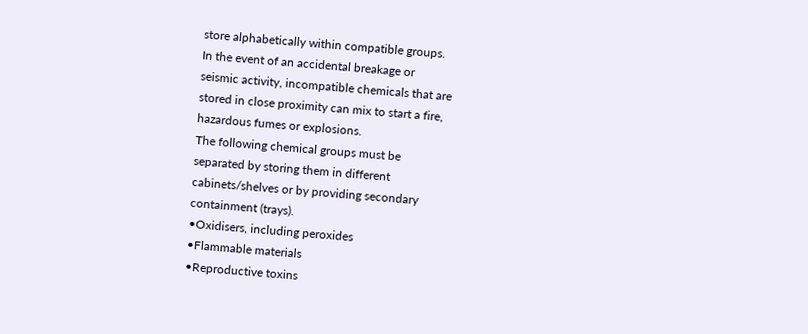store alphabetically within compatible groups.
In the event of an accidental breakage or
seismic activity, incompatible chemicals that are
stored in close proximity can mix to start a fire,
hazardous fumes or explosions.
The following chemical groups must be
separated by storing them in different
cabinets/shelves or by providing secondary
containment (trays).
•Oxidisers, including peroxides
•Flammable materials
•Reproductive toxins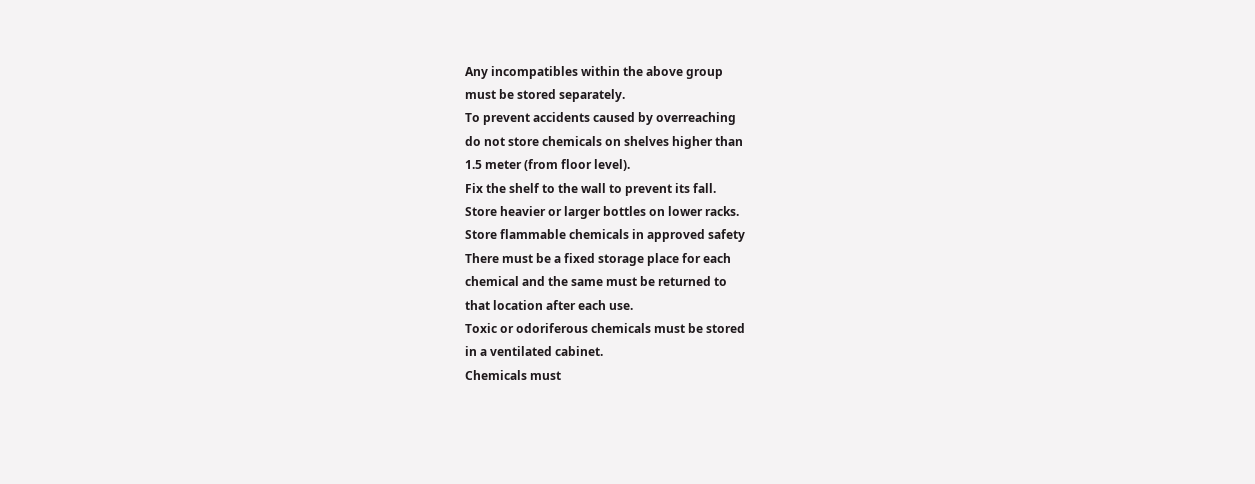Any incompatibles within the above group
must be stored separately.
To prevent accidents caused by overreaching
do not store chemicals on shelves higher than
1.5 meter (from floor level).
Fix the shelf to the wall to prevent its fall.
Store heavier or larger bottles on lower racks.
Store flammable chemicals in approved safety
There must be a fixed storage place for each
chemical and the same must be returned to
that location after each use.
Toxic or odoriferous chemicals must be stored
in a ventilated cabinet.
Chemicals must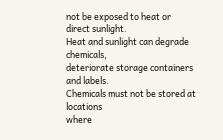not be exposed to heat or
direct sunlight.
Heat and sunlight can degrade chemicals,
deteriorate storage containers and labels.
Chemicals must not be stored at locations
where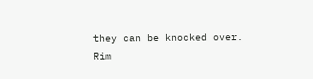they can be knocked over.
Rim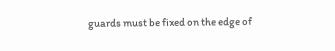guards must be fixed on the edge of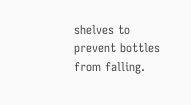shelves to prevent bottles from falling.